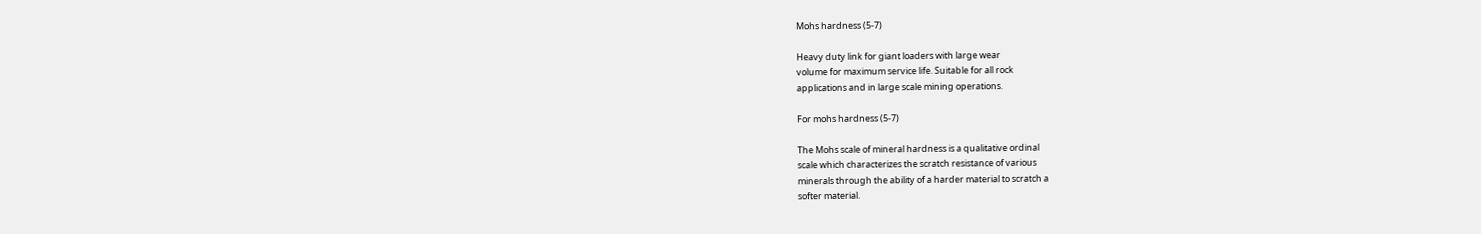Mohs hardness (5-7)

Heavy duty link for giant loaders with large wear
volume for maximum service life. Suitable for all rock
applications and in large scale mining operations.

For mohs hardness (5-7)

The Mohs scale of mineral hardness is a qualitative ordinal
scale which characterizes the scratch resistance of various
minerals through the ability of a harder material to scratch a
softer material.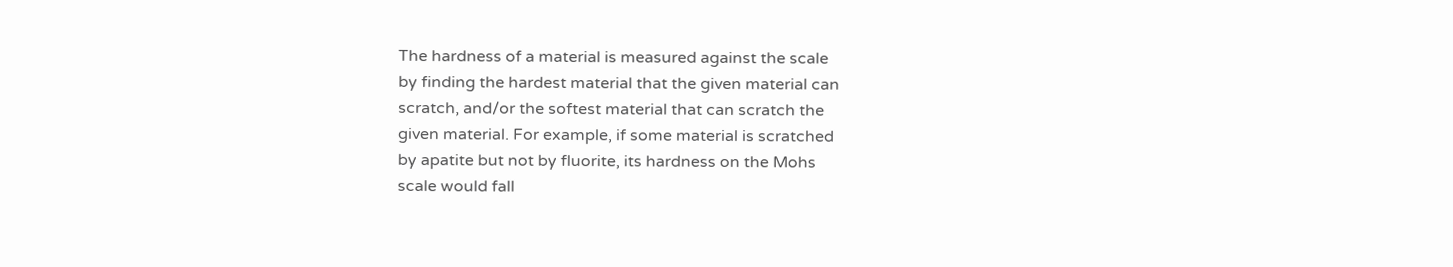The hardness of a material is measured against the scale
by finding the hardest material that the given material can
scratch, and/or the softest material that can scratch the
given material. For example, if some material is scratched
by apatite but not by fluorite, its hardness on the Mohs
scale would fall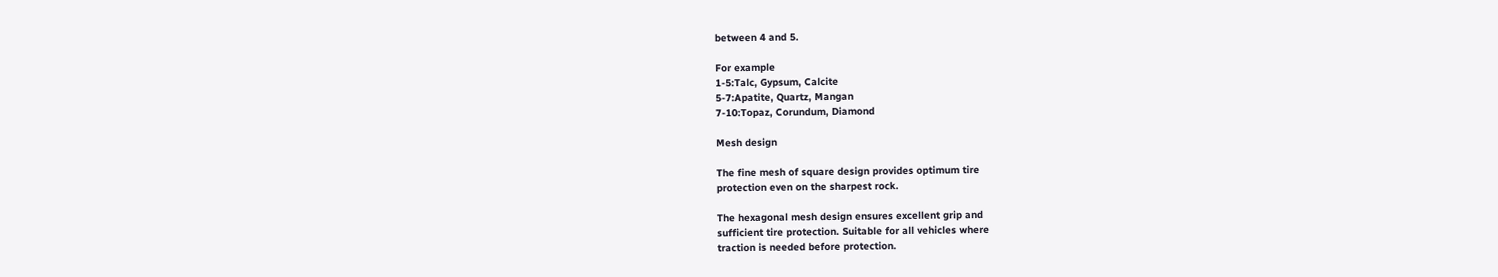between 4 and 5.

For example
1-5:Talc, Gypsum, Calcite
5-7:Apatite, Quartz, Mangan
7-10:Topaz, Corundum, Diamond

Mesh design

The fine mesh of square design provides optimum tire
protection even on the sharpest rock.

The hexagonal mesh design ensures excellent grip and
sufficient tire protection. Suitable for all vehicles where
traction is needed before protection.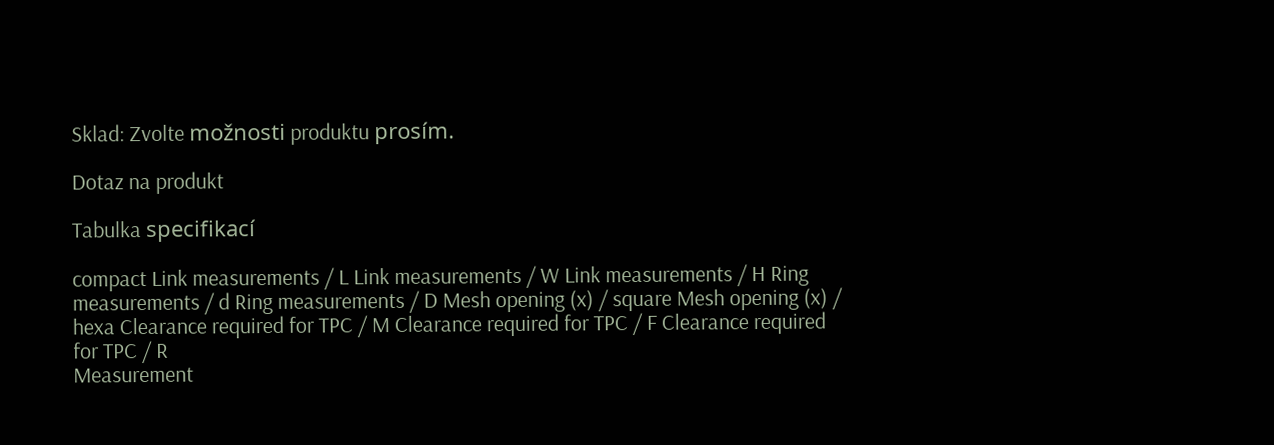Sklad: Zvolte možnosti produktu prosím.

Dotaz na produkt

Tabulka specifikací

compact Link measurements / L Link measurements / W Link measurements / H Ring measurements / d Ring measurements / D Mesh opening (x) / square Mesh opening (x) / hexa Clearance required for TPC / M Clearance required for TPC / F Clearance required for TPC / R
Measurement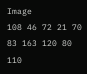Image
108 46 72 21 70 83 163 120 80 110